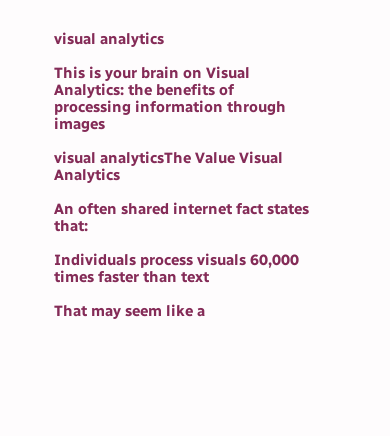visual analytics

This is your brain on Visual Analytics: the benefits of processing information through images

visual analyticsThe Value Visual Analytics

An often shared internet fact states that:

Individuals process visuals 60,000 times faster than text

That may seem like a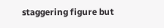staggering figure but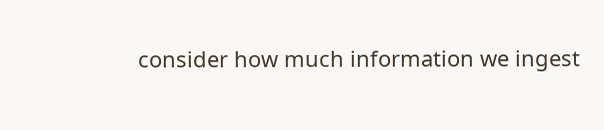consider how much information we ingest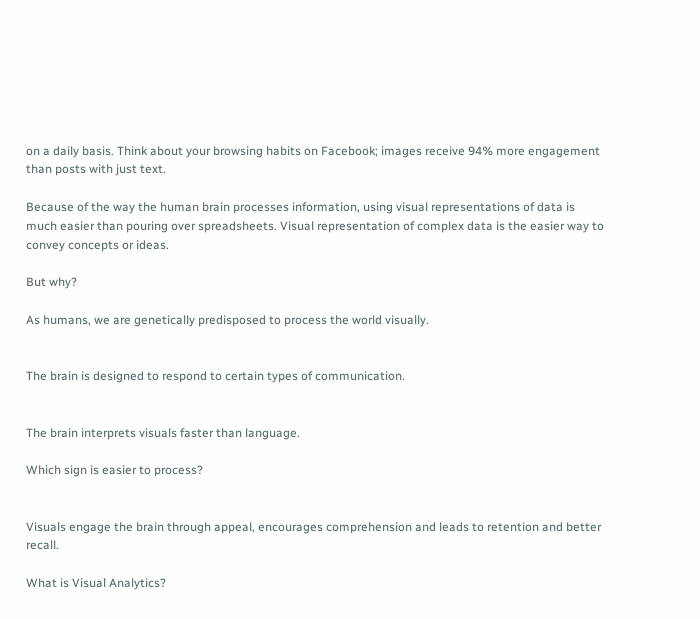on a daily basis. Think about your browsing habits on Facebook; images receive 94% more engagement than posts with just text.

Because of the way the human brain processes information, using visual representations of data is much easier than pouring over spreadsheets. Visual representation of complex data is the easier way to convey concepts or ideas.

But why?

As humans, we are genetically predisposed to process the world visually.


The brain is designed to respond to certain types of communication.


The brain interprets visuals faster than language.

Which sign is easier to process?


Visuals engage the brain through appeal, encourages comprehension and leads to retention and better recall.

What is Visual Analytics?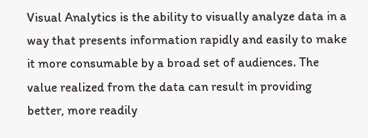Visual Analytics is the ability to visually analyze data in a way that presents information rapidly and easily to make it more consumable by a broad set of audiences. The value realized from the data can result in providing better, more readily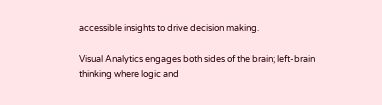accessible insights to drive decision making.

Visual Analytics engages both sides of the brain; left-brain thinking where logic and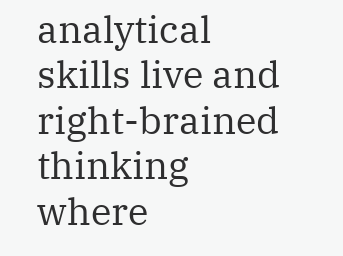analytical skills live and right-brained thinking where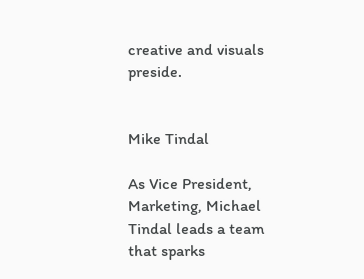creative and visuals preside.


Mike Tindal

As Vice President, Marketing, Michael Tindal leads a team that sparks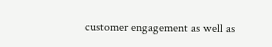customer engagement as well as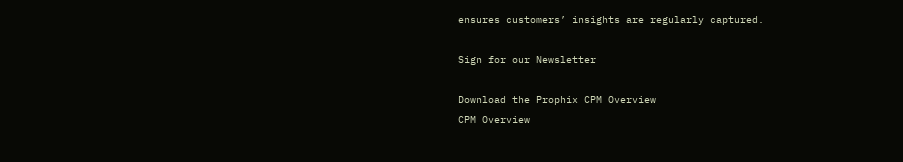ensures customers’ insights are regularly captured.

Sign for our Newsletter

Download the Prophix CPM Overview
CPM Overview